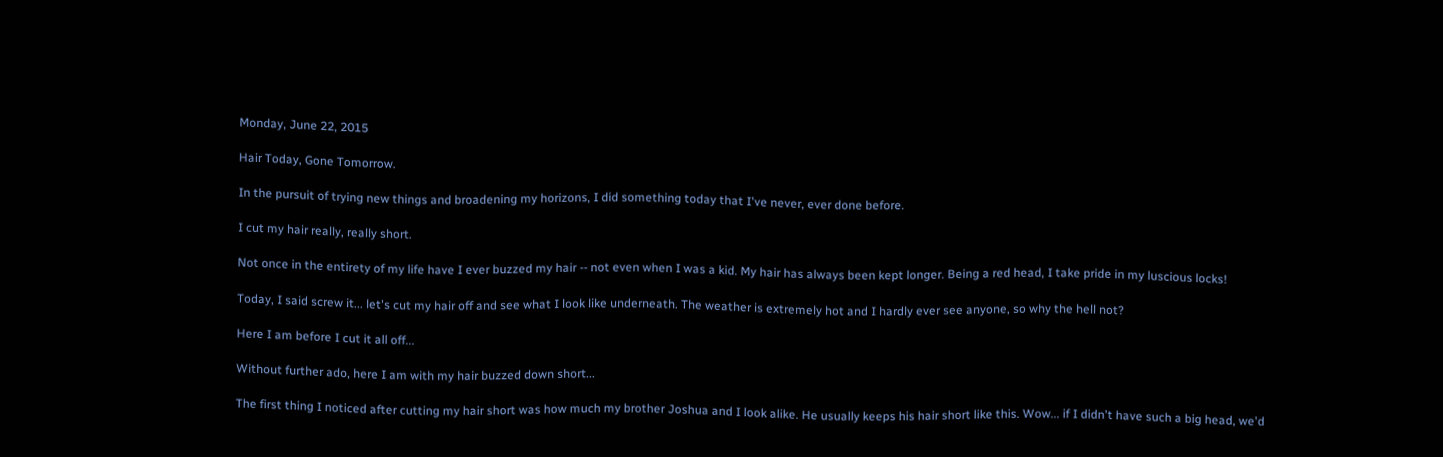Monday, June 22, 2015

Hair Today, Gone Tomorrow.

In the pursuit of trying new things and broadening my horizons, I did something today that I've never, ever done before.

I cut my hair really, really short.

Not once in the entirety of my life have I ever buzzed my hair -- not even when I was a kid. My hair has always been kept longer. Being a red head, I take pride in my luscious locks!

Today, I said screw it... let's cut my hair off and see what I look like underneath. The weather is extremely hot and I hardly ever see anyone, so why the hell not?

Here I am before I cut it all off...

Without further ado, here I am with my hair buzzed down short...

The first thing I noticed after cutting my hair short was how much my brother Joshua and I look alike. He usually keeps his hair short like this. Wow... if I didn't have such a big head, we'd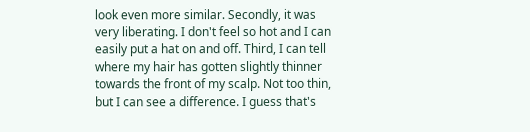look even more similar. Secondly, it was very liberating. I don't feel so hot and I can easily put a hat on and off. Third, I can tell where my hair has gotten slightly thinner towards the front of my scalp. Not too thin, but I can see a difference. I guess that's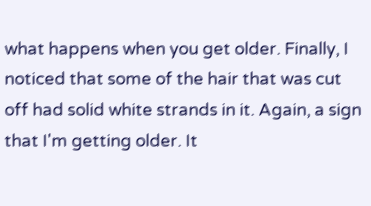what happens when you get older. Finally, I noticed that some of the hair that was cut off had solid white strands in it. Again, a sign that I'm getting older. It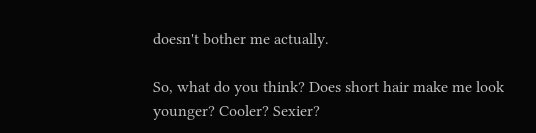doesn't bother me actually.

So, what do you think? Does short hair make me look younger? Cooler? Sexier?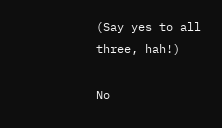(Say yes to all three, hah!)

No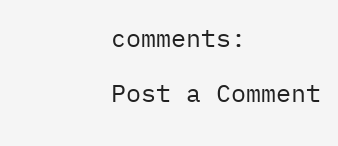comments:

Post a Comment